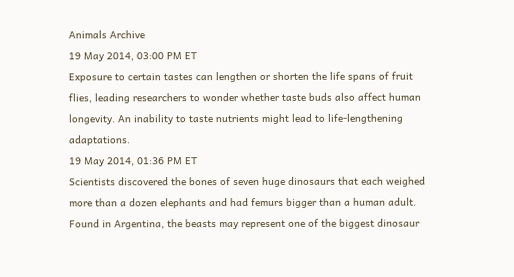Animals Archive
19 May 2014, 03:00 PM ET
Exposure to certain tastes can lengthen or shorten the life spans of fruit flies, leading researchers to wonder whether taste buds also affect human longevity. An inability to taste nutrients might lead to life-lengthening adaptations.
19 May 2014, 01:36 PM ET
Scientists discovered the bones of seven huge dinosaurs that each weighed more than a dozen elephants and had femurs bigger than a human adult. Found in Argentina, the beasts may represent one of the biggest dinosaur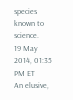species known to science.
19 May 2014, 01:35 PM ET
An elusive,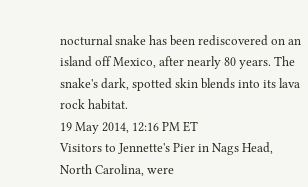nocturnal snake has been rediscovered on an island off Mexico, after nearly 80 years. The snake's dark, spotted skin blends into its lava rock habitat.
19 May 2014, 12:16 PM ET
Visitors to Jennette's Pier in Nags Head, North Carolina, were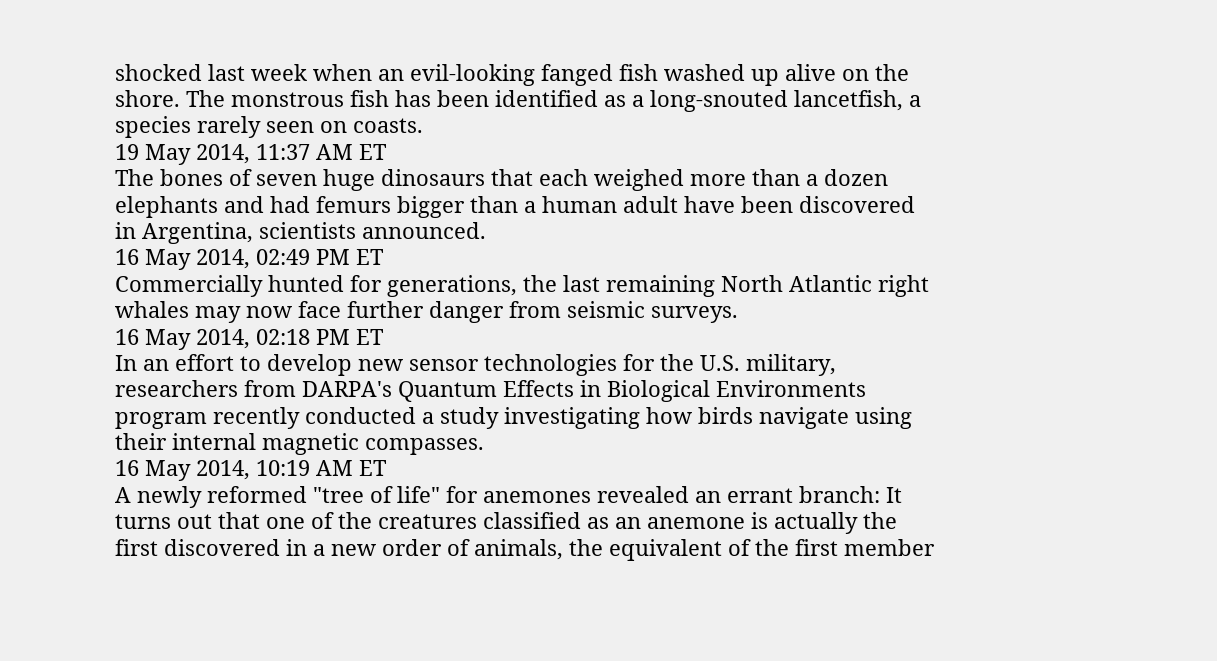shocked last week when an evil-looking fanged fish washed up alive on the shore. The monstrous fish has been identified as a long-snouted lancetfish, a species rarely seen on coasts.
19 May 2014, 11:37 AM ET
The bones of seven huge dinosaurs that each weighed more than a dozen elephants and had femurs bigger than a human adult have been discovered in Argentina, scientists announced.
16 May 2014, 02:49 PM ET
Commercially hunted for generations, the last remaining North Atlantic right whales may now face further danger from seismic surveys.
16 May 2014, 02:18 PM ET
In an effort to develop new sensor technologies for the U.S. military, researchers from DARPA's Quantum Effects in Biological Environments program recently conducted a study investigating how birds navigate using their internal magnetic compasses.
16 May 2014, 10:19 AM ET
A newly reformed "tree of life" for anemones revealed an errant branch: It turns out that one of the creatures classified as an anemone is actually the first discovered in a new order of animals, the equivalent of the first member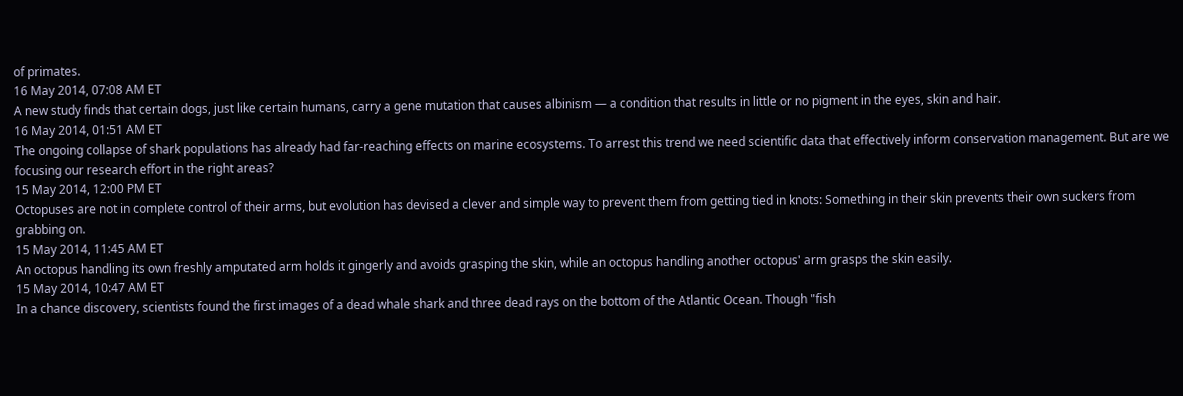of primates.
16 May 2014, 07:08 AM ET
A new study finds that certain dogs, just like certain humans, carry a gene mutation that causes albinism — a condition that results in little or no pigment in the eyes, skin and hair.
16 May 2014, 01:51 AM ET
The ongoing collapse of shark populations has already had far-reaching effects on marine ecosystems. To arrest this trend we need scientific data that effectively inform conservation management. But are we focusing our research effort in the right areas?
15 May 2014, 12:00 PM ET
Octopuses are not in complete control of their arms, but evolution has devised a clever and simple way to prevent them from getting tied in knots: Something in their skin prevents their own suckers from grabbing on.
15 May 2014, 11:45 AM ET
An octopus handling its own freshly amputated arm holds it gingerly and avoids grasping the skin, while an octopus handling another octopus' arm grasps the skin easily.
15 May 2014, 10:47 AM ET
In a chance discovery, scientists found the first images of a dead whale shark and three dead rays on the bottom of the Atlantic Ocean. Though "fish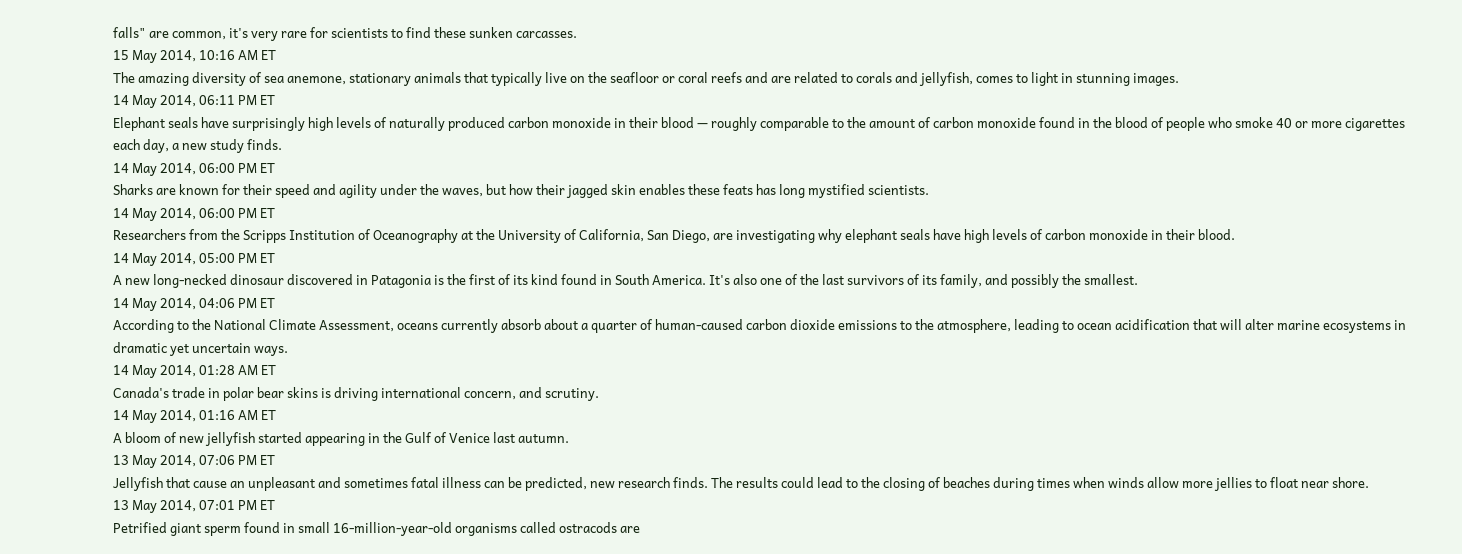falls" are common, it's very rare for scientists to find these sunken carcasses.
15 May 2014, 10:16 AM ET
The amazing diversity of sea anemone, stationary animals that typically live on the seafloor or coral reefs and are related to corals and jellyfish, comes to light in stunning images.
14 May 2014, 06:11 PM ET
Elephant seals have surprisingly high levels of naturally produced carbon monoxide in their blood — roughly comparable to the amount of carbon monoxide found in the blood of people who smoke 40 or more cigarettes each day, a new study finds.
14 May 2014, 06:00 PM ET
Sharks are known for their speed and agility under the waves, but how their jagged skin enables these feats has long mystified scientists.
14 May 2014, 06:00 PM ET
Researchers from the Scripps Institution of Oceanography at the University of California, San Diego, are investigating why elephant seals have high levels of carbon monoxide in their blood.
14 May 2014, 05:00 PM ET
A new long-necked dinosaur discovered in Patagonia is the first of its kind found in South America. It's also one of the last survivors of its family, and possibly the smallest.
14 May 2014, 04:06 PM ET
According to the National Climate Assessment, oceans currently absorb about a quarter of human-caused carbon dioxide emissions to the atmosphere, leading to ocean acidification that will alter marine ecosystems in dramatic yet uncertain ways.
14 May 2014, 01:28 AM ET
Canada's trade in polar bear skins is driving international concern, and scrutiny.
14 May 2014, 01:16 AM ET
A bloom of new jellyfish started appearing in the Gulf of Venice last autumn.
13 May 2014, 07:06 PM ET
Jellyfish that cause an unpleasant and sometimes fatal illness can be predicted, new research finds. The results could lead to the closing of beaches during times when winds allow more jellies to float near shore.
13 May 2014, 07:01 PM ET
Petrified giant sperm found in small 16-million-year-old organisms called ostracods are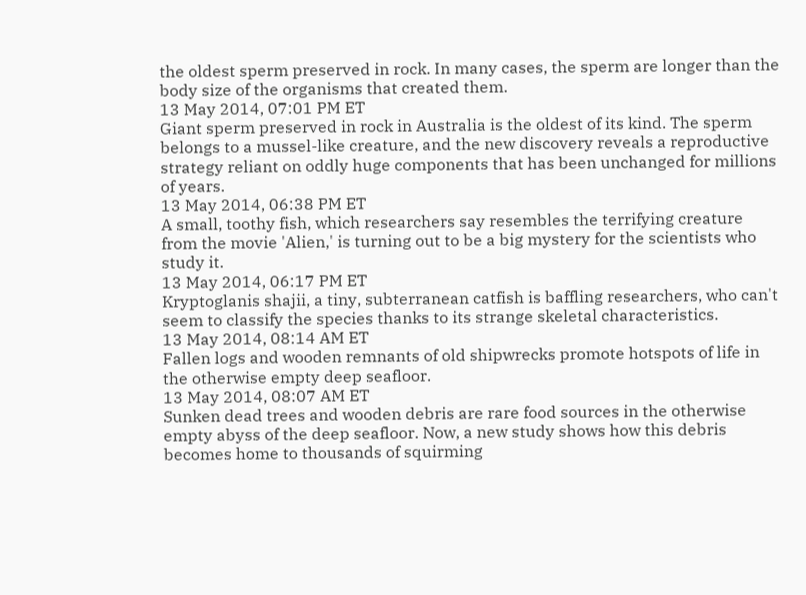the oldest sperm preserved in rock. In many cases, the sperm are longer than the body size of the organisms that created them.
13 May 2014, 07:01 PM ET
Giant sperm preserved in rock in Australia is the oldest of its kind. The sperm belongs to a mussel-like creature, and the new discovery reveals a reproductive strategy reliant on oddly huge components that has been unchanged for millions of years.
13 May 2014, 06:38 PM ET
A small, toothy fish, which researchers say resembles the terrifying creature from the movie 'Alien,' is turning out to be a big mystery for the scientists who study it.
13 May 2014, 06:17 PM ET
Kryptoglanis shajii, a tiny, subterranean catfish is baffling researchers, who can't seem to classify the species thanks to its strange skeletal characteristics.
13 May 2014, 08:14 AM ET
Fallen logs and wooden remnants of old shipwrecks promote hotspots of life in the otherwise empty deep seafloor.
13 May 2014, 08:07 AM ET
Sunken dead trees and wooden debris are rare food sources in the otherwise empty abyss of the deep seafloor. Now, a new study shows how this debris becomes home to thousands of squirming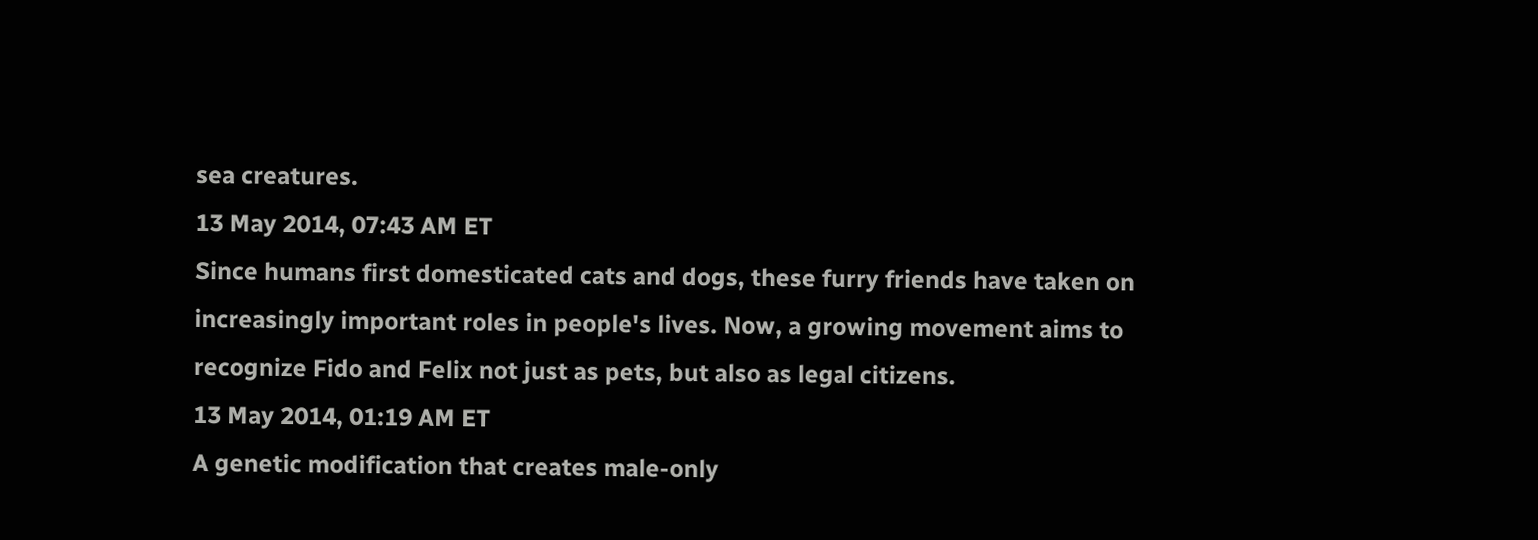sea creatures.
13 May 2014, 07:43 AM ET
Since humans first domesticated cats and dogs, these furry friends have taken on increasingly important roles in people's lives. Now, a growing movement aims to recognize Fido and Felix not just as pets, but also as legal citizens.
13 May 2014, 01:19 AM ET
A genetic modification that creates male-only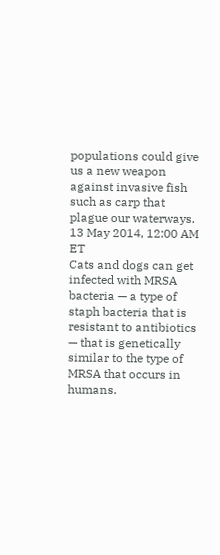populations could give us a new weapon against invasive fish such as carp that plague our waterways.
13 May 2014, 12:00 AM ET
Cats and dogs can get infected with MRSA bacteria — a type of staph bacteria that is resistant to antibiotics — that is genetically similar to the type of MRSA that occurs in humans.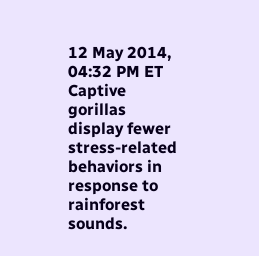12 May 2014, 04:32 PM ET
Captive gorillas display fewer stress-related behaviors in response to rainforest sounds.